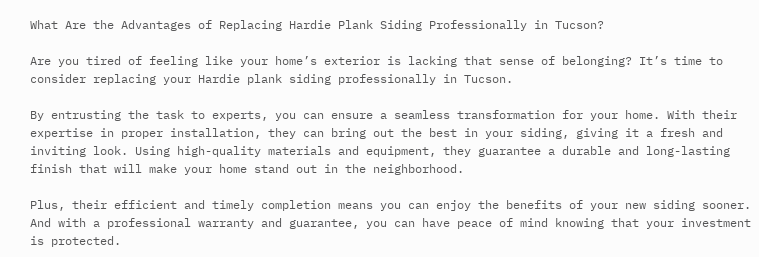What Are the Advantages of Replacing Hardie Plank Siding Professionally in Tucson?

Are you tired of feeling like your home’s exterior is lacking that sense of belonging? It’s time to consider replacing your Hardie plank siding professionally in Tucson.

By entrusting the task to experts, you can ensure a seamless transformation for your home. With their expertise in proper installation, they can bring out the best in your siding, giving it a fresh and inviting look. Using high-quality materials and equipment, they guarantee a durable and long-lasting finish that will make your home stand out in the neighborhood.

Plus, their efficient and timely completion means you can enjoy the benefits of your new siding sooner. And with a professional warranty and guarantee, you can have peace of mind knowing that your investment is protected.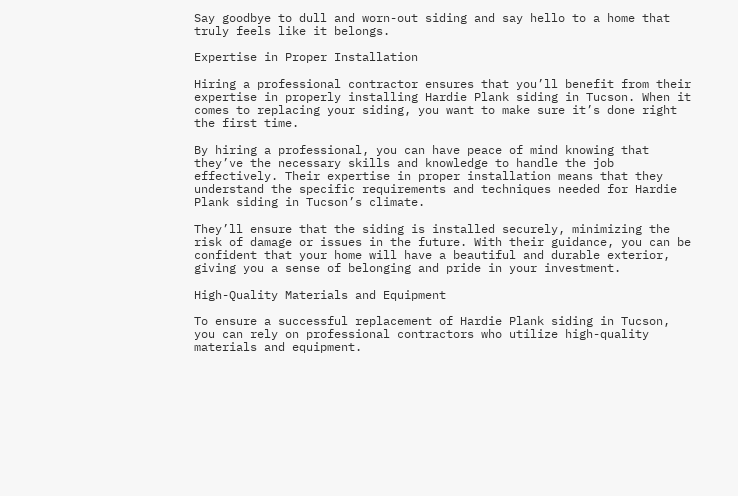Say goodbye to dull and worn-out siding and say hello to a home that truly feels like it belongs.

Expertise in Proper Installation

Hiring a professional contractor ensures that you’ll benefit from their expertise in properly installing Hardie Plank siding in Tucson. When it comes to replacing your siding, you want to make sure it’s done right the first time.

By hiring a professional, you can have peace of mind knowing that they’ve the necessary skills and knowledge to handle the job effectively. Their expertise in proper installation means that they understand the specific requirements and techniques needed for Hardie Plank siding in Tucson’s climate.

They’ll ensure that the siding is installed securely, minimizing the risk of damage or issues in the future. With their guidance, you can be confident that your home will have a beautiful and durable exterior, giving you a sense of belonging and pride in your investment.

High-Quality Materials and Equipment

To ensure a successful replacement of Hardie Plank siding in Tucson, you can rely on professional contractors who utilize high-quality materials and equipment.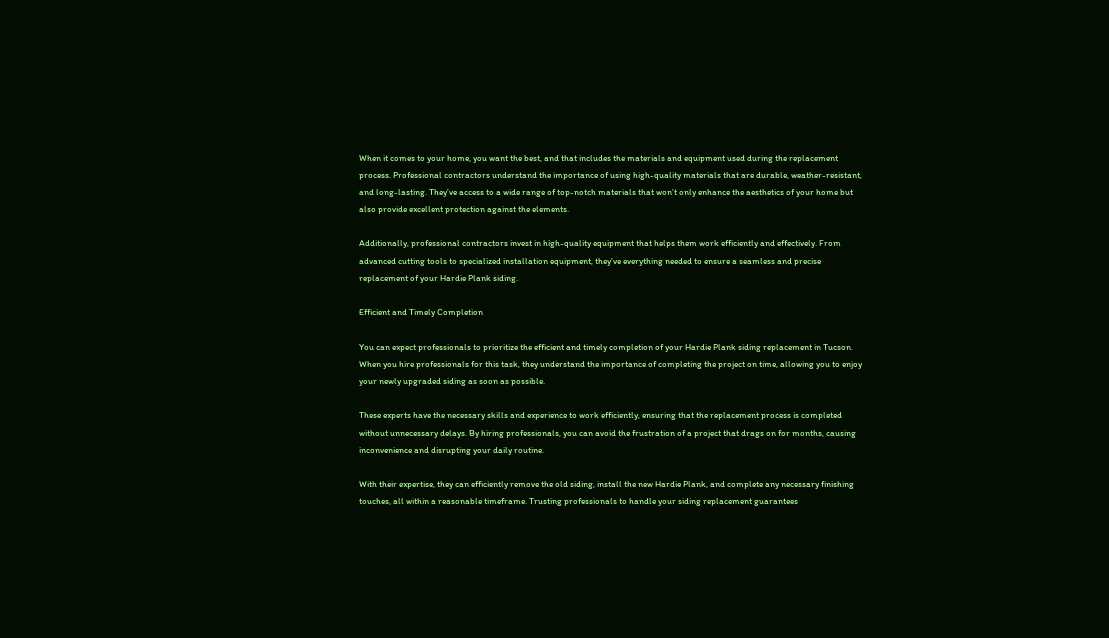When it comes to your home, you want the best, and that includes the materials and equipment used during the replacement process. Professional contractors understand the importance of using high-quality materials that are durable, weather-resistant, and long-lasting. They’ve access to a wide range of top-notch materials that won’t only enhance the aesthetics of your home but also provide excellent protection against the elements.

Additionally, professional contractors invest in high-quality equipment that helps them work efficiently and effectively. From advanced cutting tools to specialized installation equipment, they’ve everything needed to ensure a seamless and precise replacement of your Hardie Plank siding.

Efficient and Timely Completion

You can expect professionals to prioritize the efficient and timely completion of your Hardie Plank siding replacement in Tucson. When you hire professionals for this task, they understand the importance of completing the project on time, allowing you to enjoy your newly upgraded siding as soon as possible.

These experts have the necessary skills and experience to work efficiently, ensuring that the replacement process is completed without unnecessary delays. By hiring professionals, you can avoid the frustration of a project that drags on for months, causing inconvenience and disrupting your daily routine.

With their expertise, they can efficiently remove the old siding, install the new Hardie Plank, and complete any necessary finishing touches, all within a reasonable timeframe. Trusting professionals to handle your siding replacement guarantees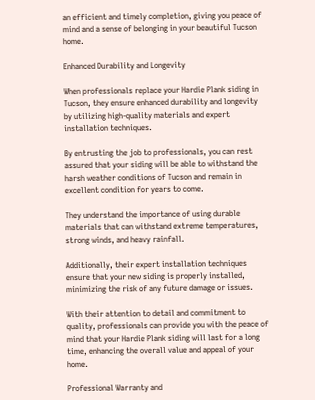an efficient and timely completion, giving you peace of mind and a sense of belonging in your beautiful Tucson home.

Enhanced Durability and Longevity

When professionals replace your Hardie Plank siding in Tucson, they ensure enhanced durability and longevity by utilizing high-quality materials and expert installation techniques.

By entrusting the job to professionals, you can rest assured that your siding will be able to withstand the harsh weather conditions of Tucson and remain in excellent condition for years to come.

They understand the importance of using durable materials that can withstand extreme temperatures, strong winds, and heavy rainfall.

Additionally, their expert installation techniques ensure that your new siding is properly installed, minimizing the risk of any future damage or issues.

With their attention to detail and commitment to quality, professionals can provide you with the peace of mind that your Hardie Plank siding will last for a long time, enhancing the overall value and appeal of your home.

Professional Warranty and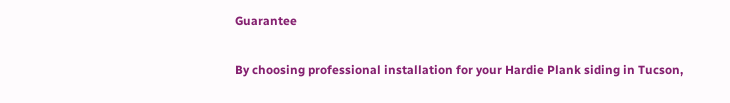Guarantee

By choosing professional installation for your Hardie Plank siding in Tucson,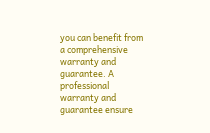you can benefit from a comprehensive warranty and guarantee. A professional warranty and guarantee ensure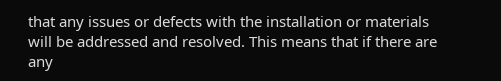that any issues or defects with the installation or materials will be addressed and resolved. This means that if there are any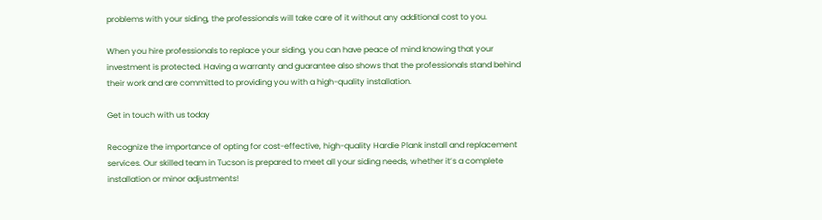problems with your siding, the professionals will take care of it without any additional cost to you.

When you hire professionals to replace your siding, you can have peace of mind knowing that your investment is protected. Having a warranty and guarantee also shows that the professionals stand behind their work and are committed to providing you with a high-quality installation.

Get in touch with us today

Recognize the importance of opting for cost-effective, high-quality Hardie Plank install and replacement services. Our skilled team in Tucson is prepared to meet all your siding needs, whether it’s a complete installation or minor adjustments!